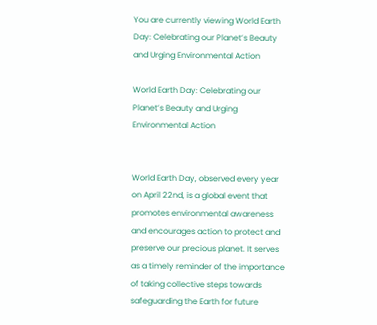You are currently viewing World Earth Day: Celebrating our Planet’s Beauty and Urging Environmental Action

World Earth Day: Celebrating our Planet’s Beauty and Urging Environmental Action


World Earth Day, observed every year on April 22nd, is a global event that promotes environmental awareness and encourages action to protect and preserve our precious planet. It serves as a timely reminder of the importance of taking collective steps towards safeguarding the Earth for future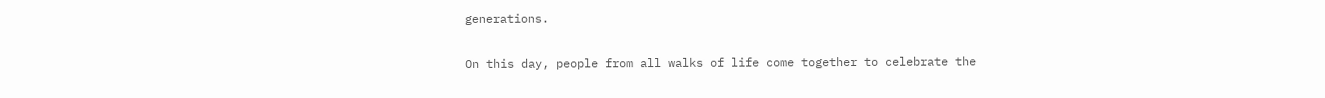generations.

On this day, people from all walks of life come together to celebrate the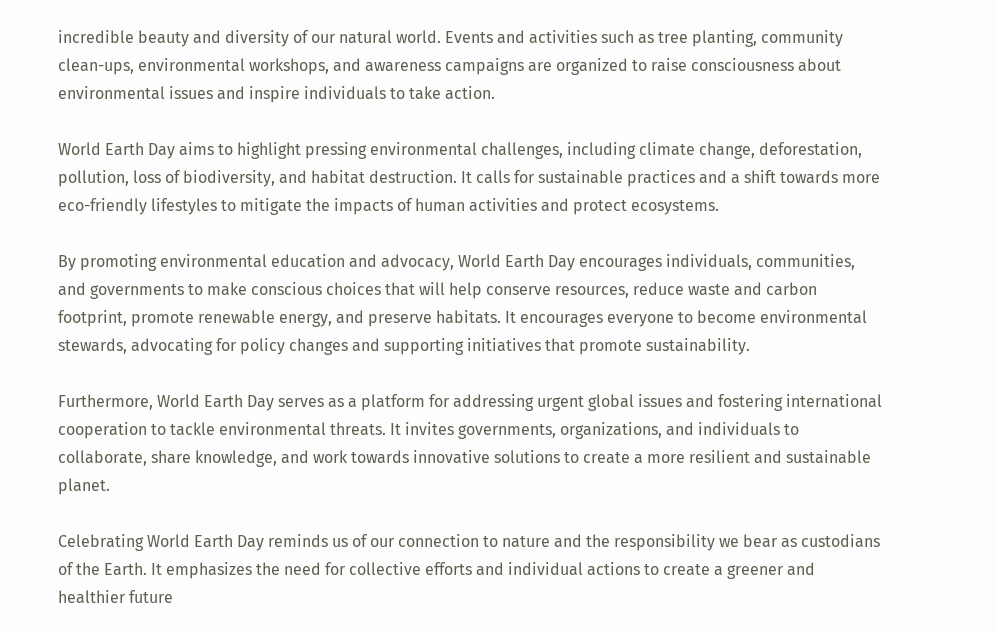incredible beauty and diversity of our natural world. Events and activities such as tree planting, community clean-ups, environmental workshops, and awareness campaigns are organized to raise consciousness about environmental issues and inspire individuals to take action.

World Earth Day aims to highlight pressing environmental challenges, including climate change, deforestation, pollution, loss of biodiversity, and habitat destruction. It calls for sustainable practices and a shift towards more eco-friendly lifestyles to mitigate the impacts of human activities and protect ecosystems.

By promoting environmental education and advocacy, World Earth Day encourages individuals, communities, and governments to make conscious choices that will help conserve resources, reduce waste and carbon footprint, promote renewable energy, and preserve habitats. It encourages everyone to become environmental stewards, advocating for policy changes and supporting initiatives that promote sustainability.

Furthermore, World Earth Day serves as a platform for addressing urgent global issues and fostering international cooperation to tackle environmental threats. It invites governments, organizations, and individuals to collaborate, share knowledge, and work towards innovative solutions to create a more resilient and sustainable planet.

Celebrating World Earth Day reminds us of our connection to nature and the responsibility we bear as custodians of the Earth. It emphasizes the need for collective efforts and individual actions to create a greener and healthier future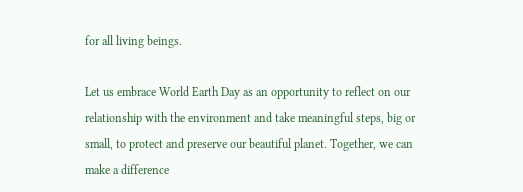for all living beings.

Let us embrace World Earth Day as an opportunity to reflect on our relationship with the environment and take meaningful steps, big or small, to protect and preserve our beautiful planet. Together, we can make a difference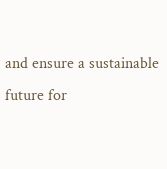and ensure a sustainable future for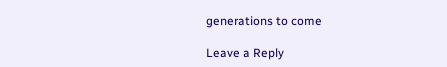generations to come

Leave a Reply